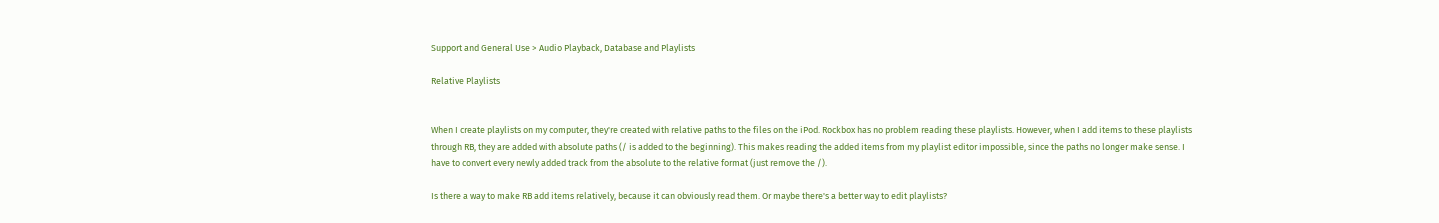Support and General Use > Audio Playback, Database and Playlists

Relative Playlists


When I create playlists on my computer, they're created with relative paths to the files on the iPod. Rockbox has no problem reading these playlists. However, when I add items to these playlists through RB, they are added with absolute paths (/ is added to the beginning). This makes reading the added items from my playlist editor impossible, since the paths no longer make sense. I have to convert every newly added track from the absolute to the relative format (just remove the /).

Is there a way to make RB add items relatively, because it can obviously read them. Or maybe there's a better way to edit playlists?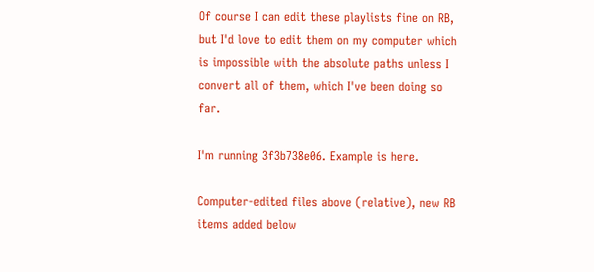Of course I can edit these playlists fine on RB, but I'd love to edit them on my computer which is impossible with the absolute paths unless I convert all of them, which I've been doing so far.

I'm running 3f3b738e06. Example is here.

Computer-edited files above (relative), new RB items added below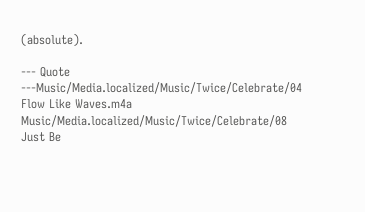(absolute).

--- Quote ---Music/Media.localized/Music/Twice/Celebrate/04 Flow Like Waves.m4a
Music/Media.localized/Music/Twice/Celebrate/08 Just Be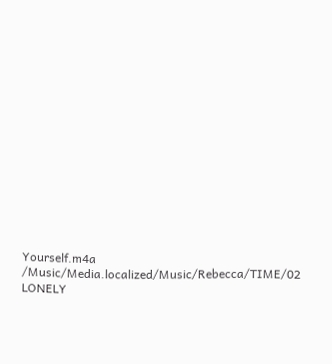Yourself.m4a
/Music/Media.localized/Music/Rebecca/TIME/02 LONELY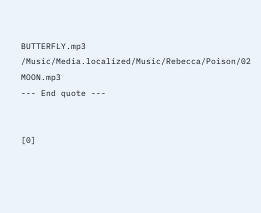BUTTERFLY.mp3
/Music/Media.localized/Music/Rebecca/Poison/02 MOON.mp3
--- End quote ---


[0]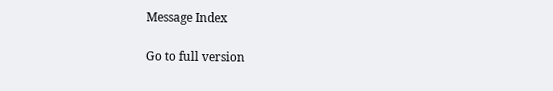Message Index

Go to full version